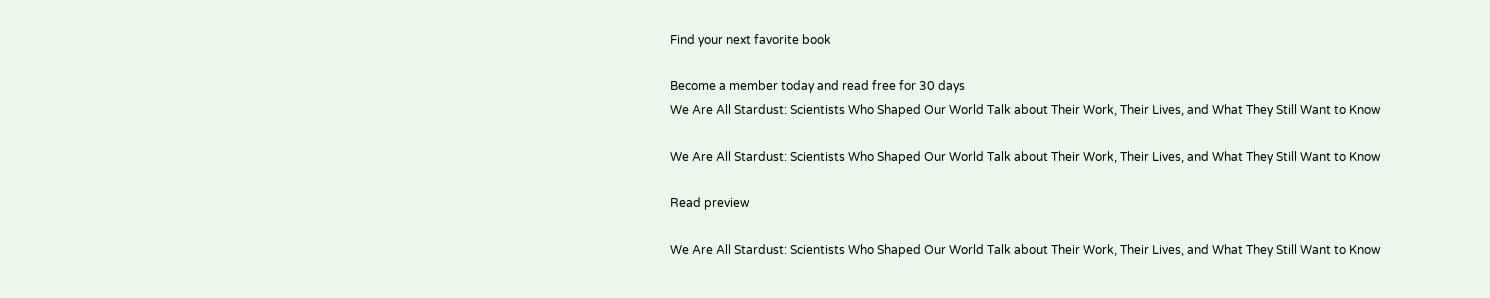Find your next favorite book

Become a member today and read free for 30 days
We Are All Stardust: Scientists Who Shaped Our World Talk about Their Work, Their Lives, and What They Still Want to Know

We Are All Stardust: Scientists Who Shaped Our World Talk about Their Work, Their Lives, and What They Still Want to Know

Read preview

We Are All Stardust: Scientists Who Shaped Our World Talk about Their Work, Their Lives, and What They Still Want to Know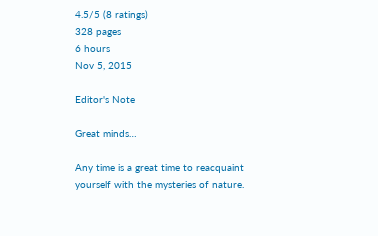4.5/5 (8 ratings)
328 pages
6 hours
Nov 5, 2015

Editor's Note

Great minds…

Any time is a great time to reacquaint yourself with the mysteries of nature.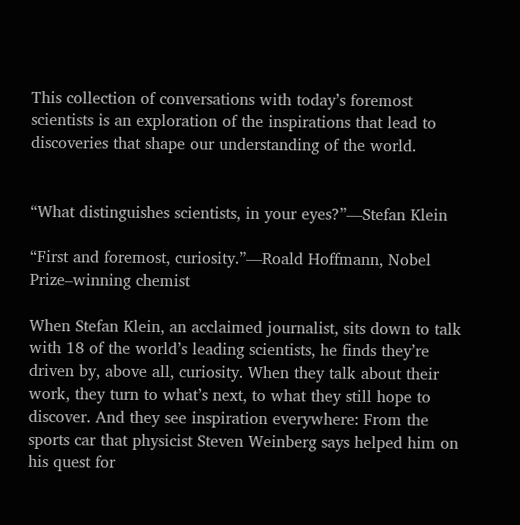This collection of conversations with today’s foremost scientists is an exploration of the inspirations that lead to discoveries that shape our understanding of the world.


“What distinguishes scientists, in your eyes?”—Stefan Klein

“First and foremost, curiosity.”—Roald Hoffmann, Nobel Prize–winning chemist

When Stefan Klein, an acclaimed journalist, sits down to talk with 18 of the world’s leading scientists, he finds they’re driven by, above all, curiosity. When they talk about their work, they turn to what’s next, to what they still hope to discover. And they see inspiration everywhere: From the sports car that physicist Steven Weinberg says helped him on his quest for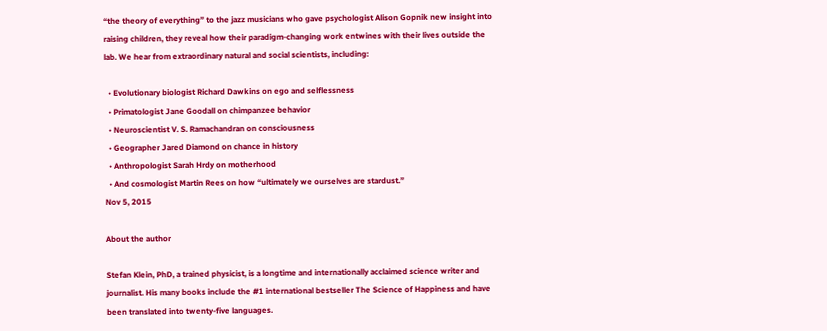“the theory of everything” to the jazz musicians who gave psychologist Alison Gopnik new insight into raising children, they reveal how their paradigm-changing work entwines with their lives outside the lab. We hear from extraordinary natural and social scientists, including:

  • Evolutionary biologist Richard Dawkins on ego and selflessness
  • Primatologist Jane Goodall on chimpanzee behavior
  • Neuroscientist V. S. Ramachandran on consciousness
  • Geographer Jared Diamond on chance in history
  • Anthropologist Sarah Hrdy on motherhood
  • And cosmologist Martin Rees on how “ultimately we ourselves are stardust.”
Nov 5, 2015

About the author

Stefan Klein, PhD, a trained physicist, is a longtime and internationally acclaimed science writer and journalist. His many books include the #1 international bestseller The Science of Happiness and have been translated into twenty-five languages.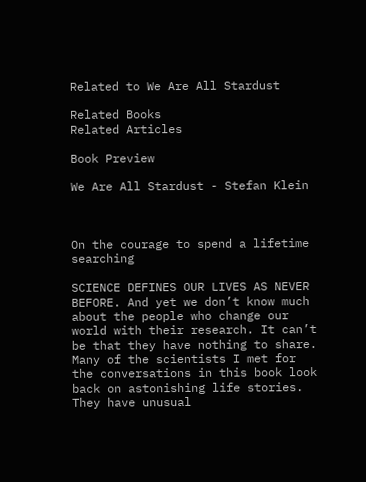Related to We Are All Stardust

Related Books
Related Articles

Book Preview

We Are All Stardust - Stefan Klein



On the courage to spend a lifetime searching

SCIENCE DEFINES OUR LIVES AS NEVER BEFORE. And yet we don’t know much about the people who change our world with their research. It can’t be that they have nothing to share. Many of the scientists I met for the conversations in this book look back on astonishing life stories. They have unusual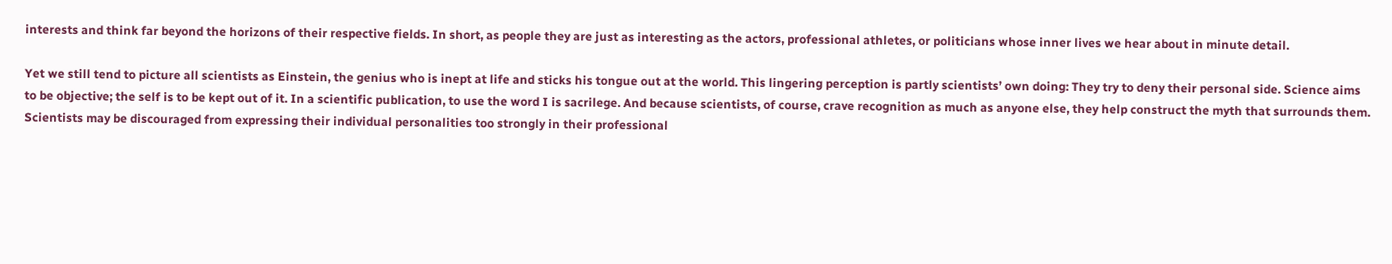interests and think far beyond the horizons of their respective fields. In short, as people they are just as interesting as the actors, professional athletes, or politicians whose inner lives we hear about in minute detail.

Yet we still tend to picture all scientists as Einstein, the genius who is inept at life and sticks his tongue out at the world. This lingering perception is partly scientists’ own doing: They try to deny their personal side. Science aims to be objective; the self is to be kept out of it. In a scientific publication, to use the word I is sacrilege. And because scientists, of course, crave recognition as much as anyone else, they help construct the myth that surrounds them. Scientists may be discouraged from expressing their individual personalities too strongly in their professional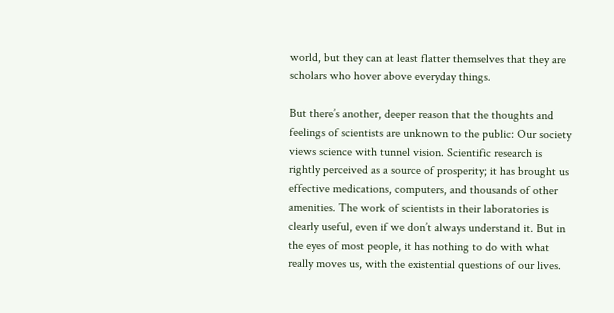world, but they can at least flatter themselves that they are scholars who hover above everyday things.

But there’s another, deeper reason that the thoughts and feelings of scientists are unknown to the public: Our society views science with tunnel vision. Scientific research is rightly perceived as a source of prosperity; it has brought us effective medications, computers, and thousands of other amenities. The work of scientists in their laboratories is clearly useful, even if we don’t always understand it. But in the eyes of most people, it has nothing to do with what really moves us, with the existential questions of our lives.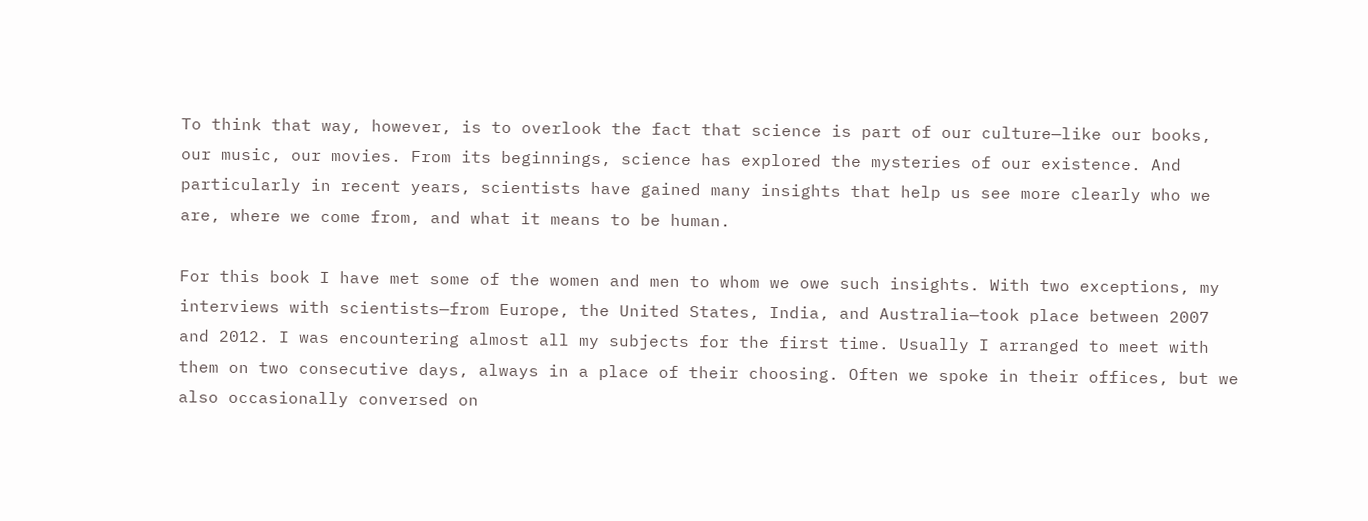To think that way, however, is to overlook the fact that science is part of our culture—like our books, our music, our movies. From its beginnings, science has explored the mysteries of our existence. And particularly in recent years, scientists have gained many insights that help us see more clearly who we are, where we come from, and what it means to be human.

For this book I have met some of the women and men to whom we owe such insights. With two exceptions, my interviews with scientists—from Europe, the United States, India, and Australia—took place between 2007 and 2012. I was encountering almost all my subjects for the first time. Usually I arranged to meet with them on two consecutive days, always in a place of their choosing. Often we spoke in their offices, but we also occasionally conversed on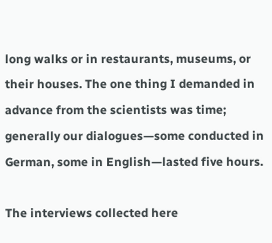long walks or in restaurants, museums, or their houses. The one thing I demanded in advance from the scientists was time; generally our dialogues—some conducted in German, some in English—lasted five hours.

The interviews collected here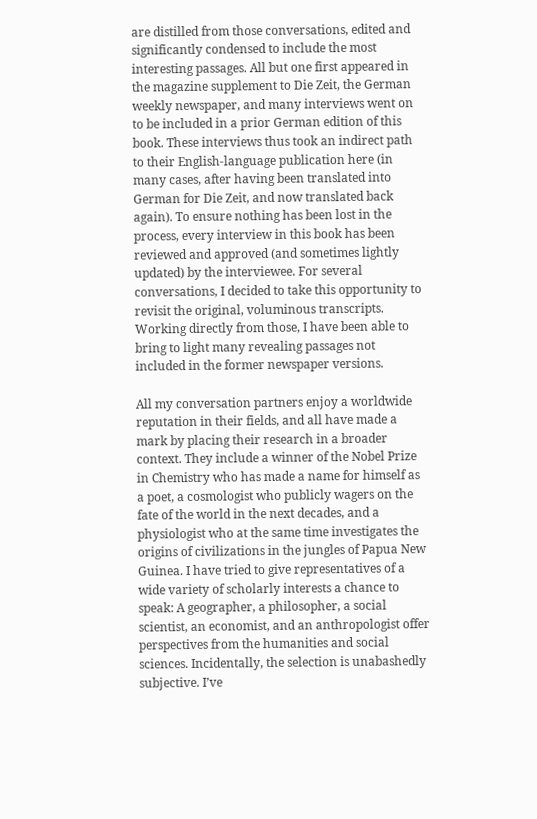are distilled from those conversations, edited and significantly condensed to include the most interesting passages. All but one first appeared in the magazine supplement to Die Zeit, the German weekly newspaper, and many interviews went on to be included in a prior German edition of this book. These interviews thus took an indirect path to their English-language publication here (in many cases, after having been translated into German for Die Zeit, and now translated back again). To ensure nothing has been lost in the process, every interview in this book has been reviewed and approved (and sometimes lightly updated) by the interviewee. For several conversations, I decided to take this opportunity to revisit the original, voluminous transcripts. Working directly from those, I have been able to bring to light many revealing passages not included in the former newspaper versions.

All my conversation partners enjoy a worldwide reputation in their fields, and all have made a mark by placing their research in a broader context. They include a winner of the Nobel Prize in Chemistry who has made a name for himself as a poet, a cosmologist who publicly wagers on the fate of the world in the next decades, and a physiologist who at the same time investigates the origins of civilizations in the jungles of Papua New Guinea. I have tried to give representatives of a wide variety of scholarly interests a chance to speak: A geographer, a philosopher, a social scientist, an economist, and an anthropologist offer perspectives from the humanities and social sciences. Incidentally, the selection is unabashedly subjective. I’ve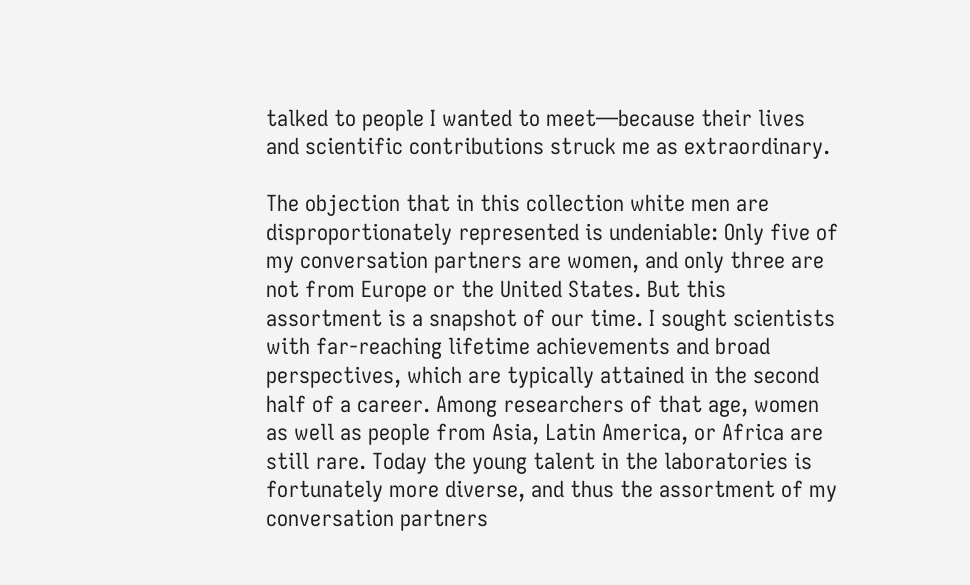talked to people I wanted to meet—because their lives and scientific contributions struck me as extraordinary.

The objection that in this collection white men are disproportionately represented is undeniable: Only five of my conversation partners are women, and only three are not from Europe or the United States. But this assortment is a snapshot of our time. I sought scientists with far-reaching lifetime achievements and broad perspectives, which are typically attained in the second half of a career. Among researchers of that age, women as well as people from Asia, Latin America, or Africa are still rare. Today the young talent in the laboratories is fortunately more diverse, and thus the assortment of my conversation partners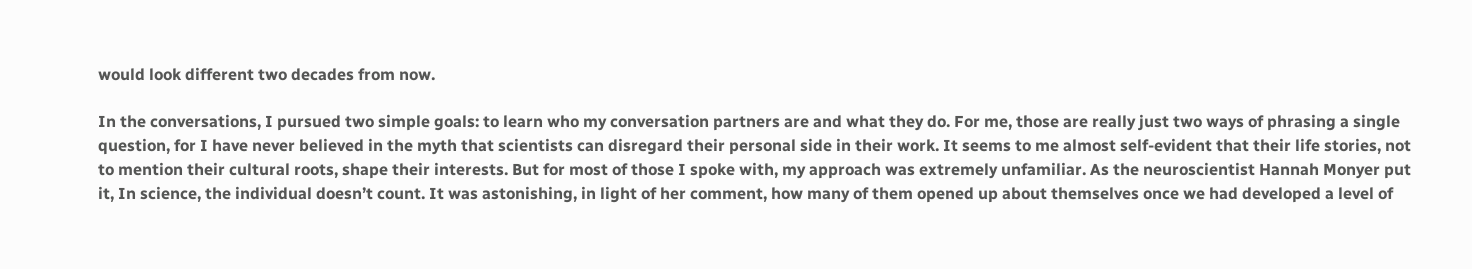would look different two decades from now.

In the conversations, I pursued two simple goals: to learn who my conversation partners are and what they do. For me, those are really just two ways of phrasing a single question, for I have never believed in the myth that scientists can disregard their personal side in their work. It seems to me almost self-evident that their life stories, not to mention their cultural roots, shape their interests. But for most of those I spoke with, my approach was extremely unfamiliar. As the neuroscientist Hannah Monyer put it, In science, the individual doesn’t count. It was astonishing, in light of her comment, how many of them opened up about themselves once we had developed a level of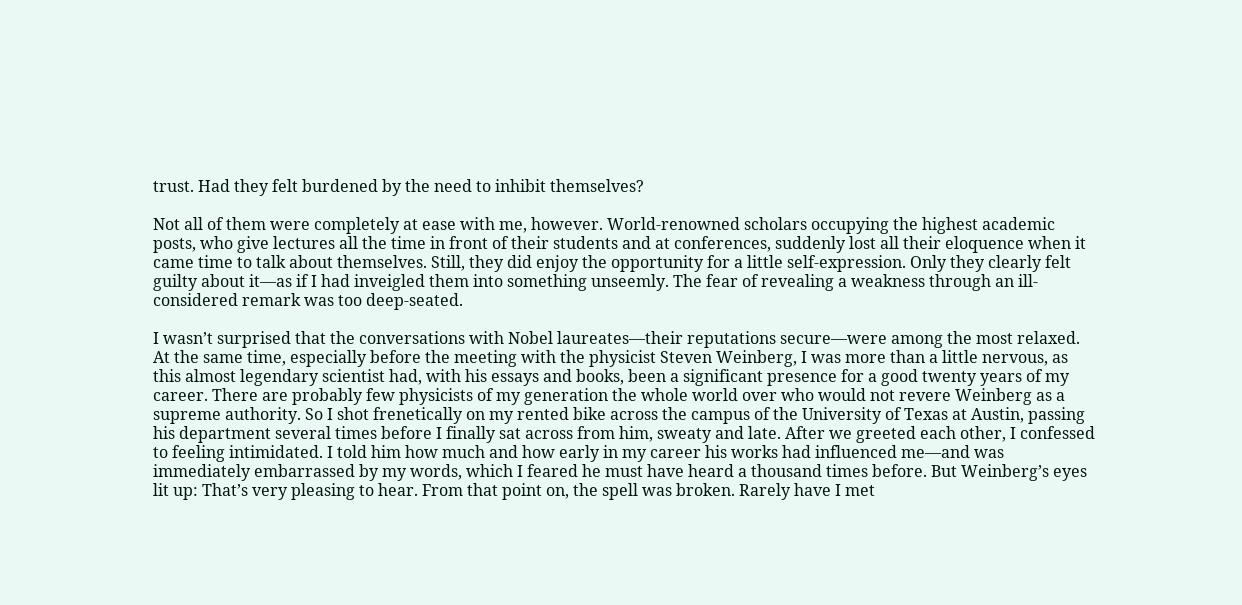trust. Had they felt burdened by the need to inhibit themselves?

Not all of them were completely at ease with me, however. World-renowned scholars occupying the highest academic posts, who give lectures all the time in front of their students and at conferences, suddenly lost all their eloquence when it came time to talk about themselves. Still, they did enjoy the opportunity for a little self-expression. Only they clearly felt guilty about it—as if I had inveigled them into something unseemly. The fear of revealing a weakness through an ill-considered remark was too deep-seated.

I wasn’t surprised that the conversations with Nobel laureates—their reputations secure—were among the most relaxed. At the same time, especially before the meeting with the physicist Steven Weinberg, I was more than a little nervous, as this almost legendary scientist had, with his essays and books, been a significant presence for a good twenty years of my career. There are probably few physicists of my generation the whole world over who would not revere Weinberg as a supreme authority. So I shot frenetically on my rented bike across the campus of the University of Texas at Austin, passing his department several times before I finally sat across from him, sweaty and late. After we greeted each other, I confessed to feeling intimidated. I told him how much and how early in my career his works had influenced me—and was immediately embarrassed by my words, which I feared he must have heard a thousand times before. But Weinberg’s eyes lit up: That’s very pleasing to hear. From that point on, the spell was broken. Rarely have I met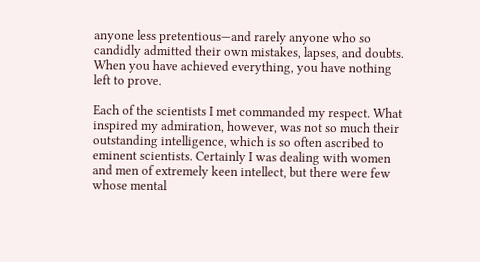anyone less pretentious—and rarely anyone who so candidly admitted their own mistakes, lapses, and doubts. When you have achieved everything, you have nothing left to prove.

Each of the scientists I met commanded my respect. What inspired my admiration, however, was not so much their outstanding intelligence, which is so often ascribed to eminent scientists. Certainly I was dealing with women and men of extremely keen intellect, but there were few whose mental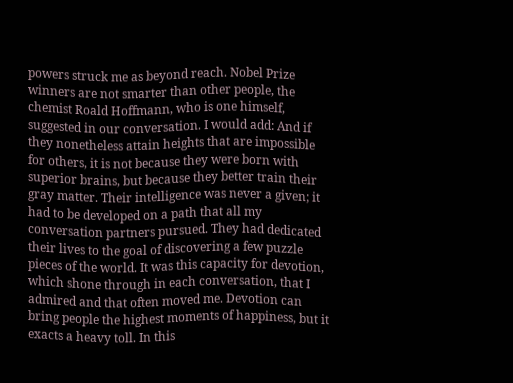powers struck me as beyond reach. Nobel Prize winners are not smarter than other people, the chemist Roald Hoffmann, who is one himself, suggested in our conversation. I would add: And if they nonetheless attain heights that are impossible for others, it is not because they were born with superior brains, but because they better train their gray matter. Their intelligence was never a given; it had to be developed on a path that all my conversation partners pursued. They had dedicated their lives to the goal of discovering a few puzzle pieces of the world. It was this capacity for devotion, which shone through in each conversation, that I admired and that often moved me. Devotion can bring people the highest moments of happiness, but it exacts a heavy toll. In this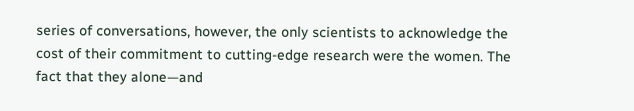series of conversations, however, the only scientists to acknowledge the cost of their commitment to cutting-edge research were the women. The fact that they alone—and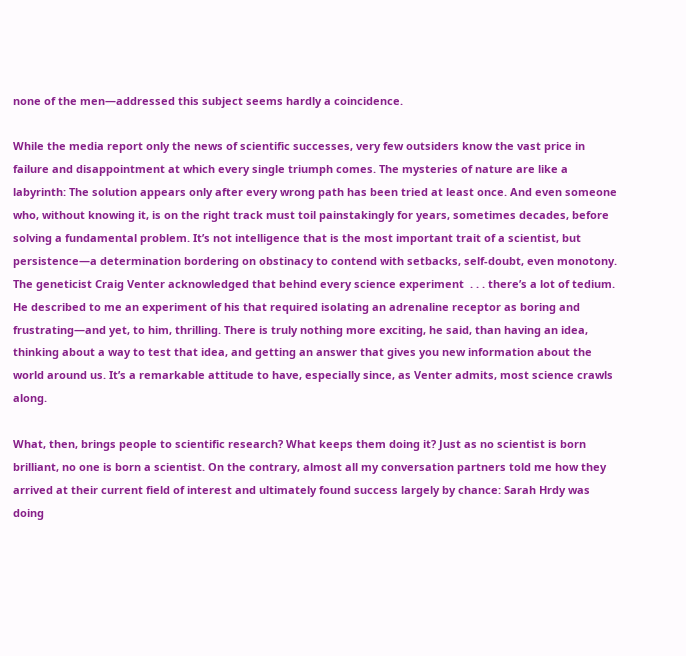none of the men—addressed this subject seems hardly a coincidence.

While the media report only the news of scientific successes, very few outsiders know the vast price in failure and disappointment at which every single triumph comes. The mysteries of nature are like a labyrinth: The solution appears only after every wrong path has been tried at least once. And even someone who, without knowing it, is on the right track must toil painstakingly for years, sometimes decades, before solving a fundamental problem. It’s not intelligence that is the most important trait of a scientist, but persistence—a determination bordering on obstinacy to contend with setbacks, self-doubt, even monotony. The geneticist Craig Venter acknowledged that behind every science experiment  . . . there’s a lot of tedium. He described to me an experiment of his that required isolating an adrenaline receptor as boring and frustrating—and yet, to him, thrilling. There is truly nothing more exciting, he said, than having an idea, thinking about a way to test that idea, and getting an answer that gives you new information about the world around us. It’s a remarkable attitude to have, especially since, as Venter admits, most science crawls along.

What, then, brings people to scientific research? What keeps them doing it? Just as no scientist is born brilliant, no one is born a scientist. On the contrary, almost all my conversation partners told me how they arrived at their current field of interest and ultimately found success largely by chance: Sarah Hrdy was doing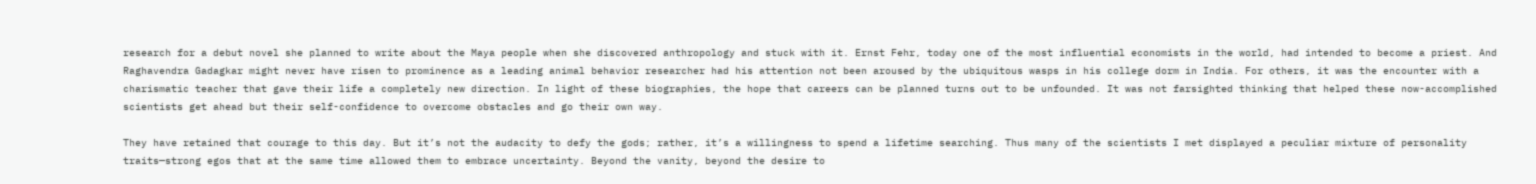research for a debut novel she planned to write about the Maya people when she discovered anthropology and stuck with it. Ernst Fehr, today one of the most influential economists in the world, had intended to become a priest. And Raghavendra Gadagkar might never have risen to prominence as a leading animal behavior researcher had his attention not been aroused by the ubiquitous wasps in his college dorm in India. For others, it was the encounter with a charismatic teacher that gave their life a completely new direction. In light of these biographies, the hope that careers can be planned turns out to be unfounded. It was not farsighted thinking that helped these now-accomplished scientists get ahead but their self-confidence to overcome obstacles and go their own way.

They have retained that courage to this day. But it’s not the audacity to defy the gods; rather, it’s a willingness to spend a lifetime searching. Thus many of the scientists I met displayed a peculiar mixture of personality traits—strong egos that at the same time allowed them to embrace uncertainty. Beyond the vanity, beyond the desire to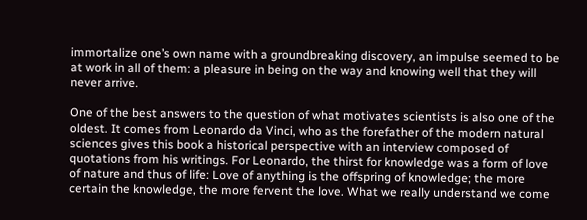immortalize one’s own name with a groundbreaking discovery, an impulse seemed to be at work in all of them: a pleasure in being on the way and knowing well that they will never arrive.

One of the best answers to the question of what motivates scientists is also one of the oldest. It comes from Leonardo da Vinci, who as the forefather of the modern natural sciences gives this book a historical perspective with an interview composed of quotations from his writings. For Leonardo, the thirst for knowledge was a form of love of nature and thus of life: Love of anything is the offspring of knowledge; the more certain the knowledge, the more fervent the love. What we really understand we come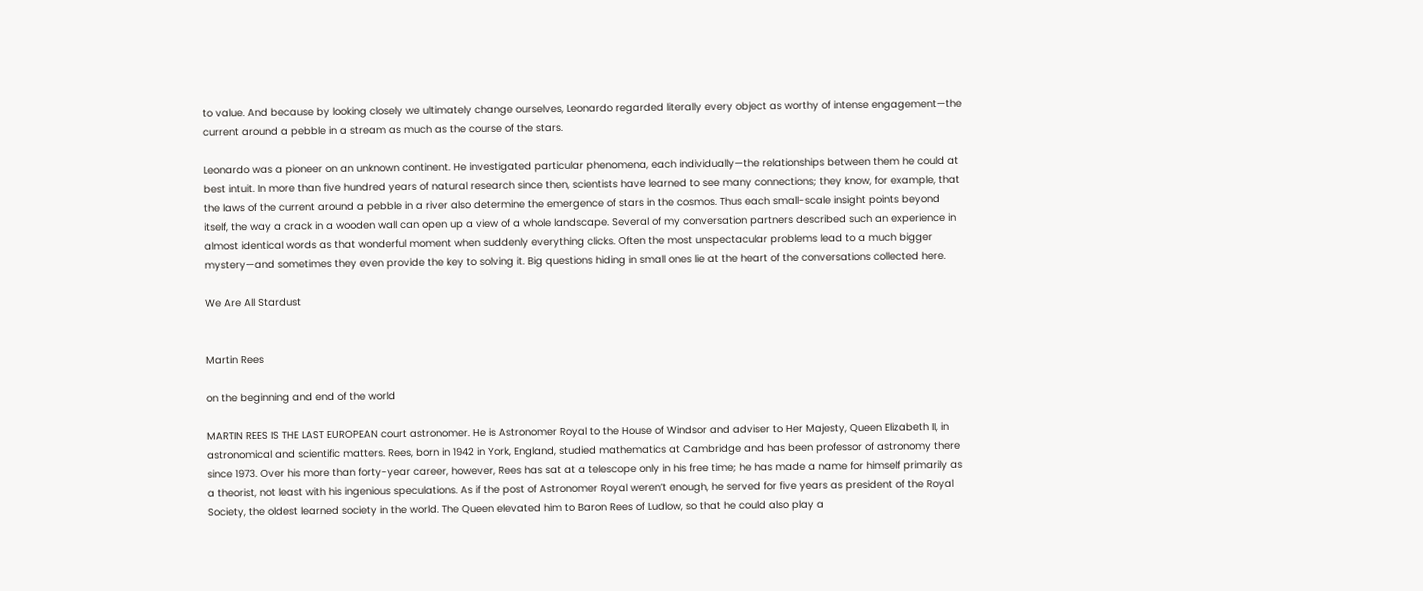to value. And because by looking closely we ultimately change ourselves, Leonardo regarded literally every object as worthy of intense engagement—the current around a pebble in a stream as much as the course of the stars.

Leonardo was a pioneer on an unknown continent. He investigated particular phenomena, each individually—the relationships between them he could at best intuit. In more than five hundred years of natural research since then, scientists have learned to see many connections; they know, for example, that the laws of the current around a pebble in a river also determine the emergence of stars in the cosmos. Thus each small-scale insight points beyond itself, the way a crack in a wooden wall can open up a view of a whole landscape. Several of my conversation partners described such an experience in almost identical words as that wonderful moment when suddenly everything clicks. Often the most unspectacular problems lead to a much bigger mystery—and sometimes they even provide the key to solving it. Big questions hiding in small ones lie at the heart of the conversations collected here.

We Are All Stardust


Martin Rees

on the beginning and end of the world

MARTIN REES IS THE LAST EUROPEAN court astronomer. He is Astronomer Royal to the House of Windsor and adviser to Her Majesty, Queen Elizabeth II, in astronomical and scientific matters. Rees, born in 1942 in York, England, studied mathematics at Cambridge and has been professor of astronomy there since 1973. Over his more than forty-year career, however, Rees has sat at a telescope only in his free time; he has made a name for himself primarily as a theorist, not least with his ingenious speculations. As if the post of Astronomer Royal weren’t enough, he served for five years as president of the Royal Society, the oldest learned society in the world. The Queen elevated him to Baron Rees of Ludlow, so that he could also play a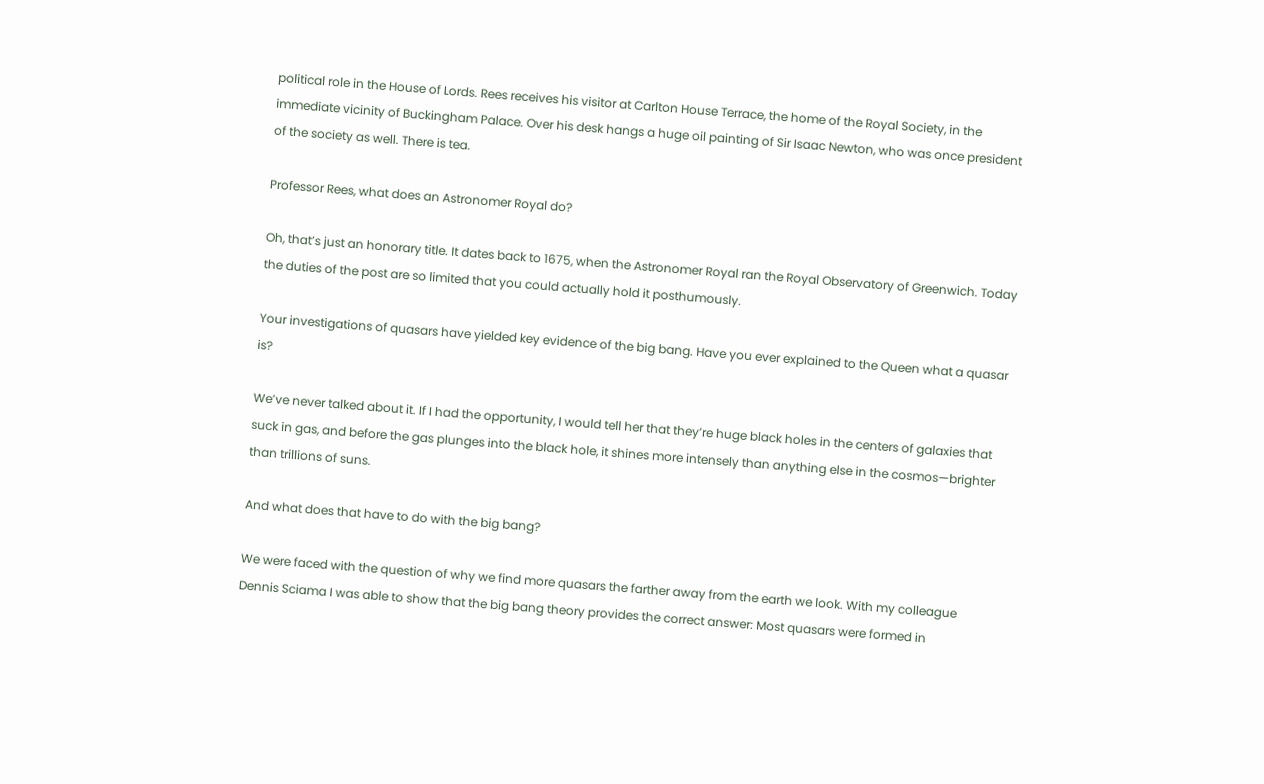political role in the House of Lords. Rees receives his visitor at Carlton House Terrace, the home of the Royal Society, in the immediate vicinity of Buckingham Palace. Over his desk hangs a huge oil painting of Sir Isaac Newton, who was once president of the society as well. There is tea.

Professor Rees, what does an Astronomer Royal do?

Oh, that’s just an honorary title. It dates back to 1675, when the Astronomer Royal ran the Royal Observatory of Greenwich. Today the duties of the post are so limited that you could actually hold it posthumously.

Your investigations of quasars have yielded key evidence of the big bang. Have you ever explained to the Queen what a quasar is?

We’ve never talked about it. If I had the opportunity, I would tell her that they’re huge black holes in the centers of galaxies that suck in gas, and before the gas plunges into the black hole, it shines more intensely than anything else in the cosmos—brighter than trillions of suns.

And what does that have to do with the big bang?

We were faced with the question of why we find more quasars the farther away from the earth we look. With my colleague Dennis Sciama I was able to show that the big bang theory provides the correct answer: Most quasars were formed in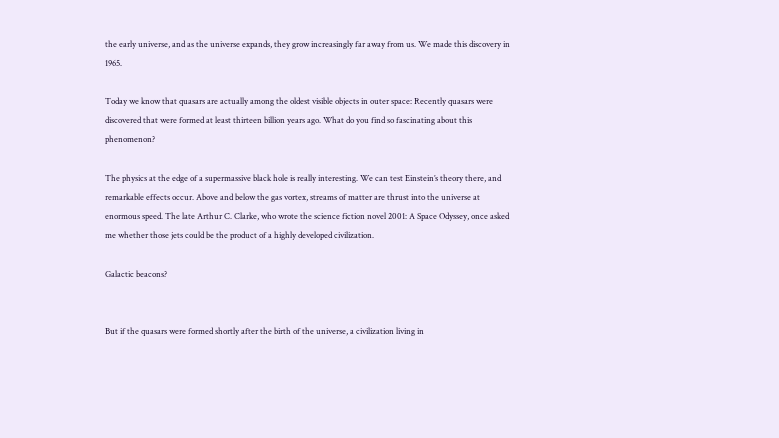the early universe, and as the universe expands, they grow increasingly far away from us. We made this discovery in 1965.

Today we know that quasars are actually among the oldest visible objects in outer space: Recently quasars were discovered that were formed at least thirteen billion years ago. What do you find so fascinating about this phenomenon?

The physics at the edge of a supermassive black hole is really interesting. We can test Einstein’s theory there, and remarkable effects occur. Above and below the gas vortex, streams of matter are thrust into the universe at enormous speed. The late Arthur C. Clarke, who wrote the science fiction novel 2001: A Space Odyssey, once asked me whether those jets could be the product of a highly developed civilization.

Galactic beacons?


But if the quasars were formed shortly after the birth of the universe, a civilization living in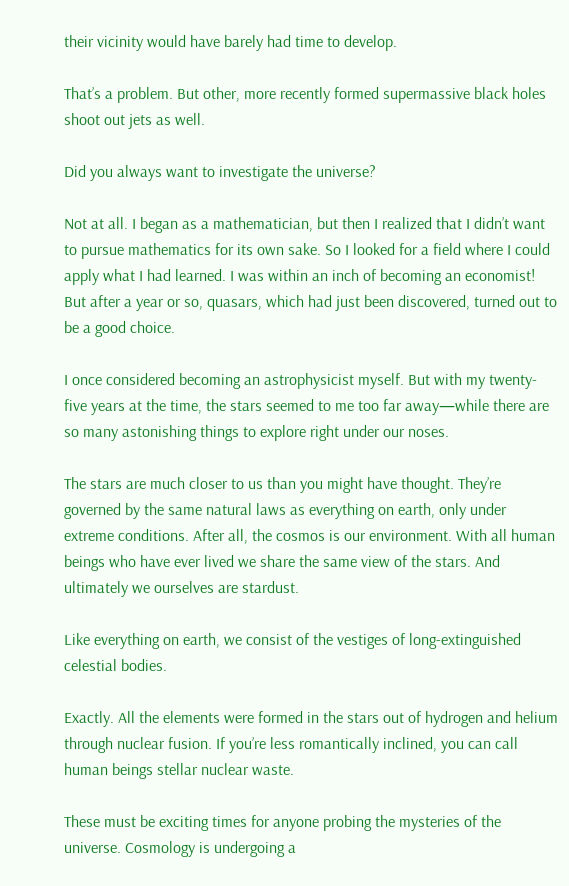their vicinity would have barely had time to develop.

That’s a problem. But other, more recently formed supermassive black holes shoot out jets as well.

Did you always want to investigate the universe?

Not at all. I began as a mathematician, but then I realized that I didn’t want to pursue mathematics for its own sake. So I looked for a field where I could apply what I had learned. I was within an inch of becoming an economist! But after a year or so, quasars, which had just been discovered, turned out to be a good choice.

I once considered becoming an astrophysicist myself. But with my twenty-five years at the time, the stars seemed to me too far away—while there are so many astonishing things to explore right under our noses.

The stars are much closer to us than you might have thought. They’re governed by the same natural laws as everything on earth, only under extreme conditions. After all, the cosmos is our environment. With all human beings who have ever lived we share the same view of the stars. And ultimately we ourselves are stardust.

Like everything on earth, we consist of the vestiges of long-extinguished celestial bodies.

Exactly. All the elements were formed in the stars out of hydrogen and helium through nuclear fusion. If you’re less romantically inclined, you can call human beings stellar nuclear waste.

These must be exciting times for anyone probing the mysteries of the universe. Cosmology is undergoing a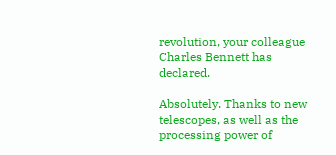revolution, your colleague Charles Bennett has declared.

Absolutely. Thanks to new telescopes, as well as the processing power of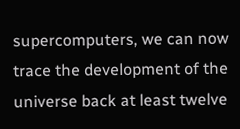supercomputers, we can now trace the development of the universe back at least twelve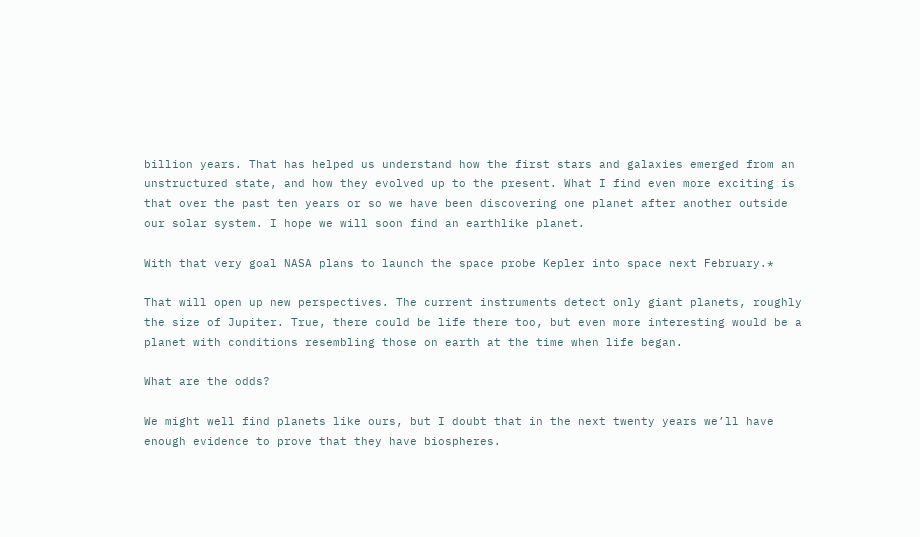billion years. That has helped us understand how the first stars and galaxies emerged from an unstructured state, and how they evolved up to the present. What I find even more exciting is that over the past ten years or so we have been discovering one planet after another outside our solar system. I hope we will soon find an earthlike planet.

With that very goal NASA plans to launch the space probe Kepler into space next February.*

That will open up new perspectives. The current instruments detect only giant planets, roughly the size of Jupiter. True, there could be life there too, but even more interesting would be a planet with conditions resembling those on earth at the time when life began.

What are the odds?

We might well find planets like ours, but I doubt that in the next twenty years we’ll have enough evidence to prove that they have biospheres.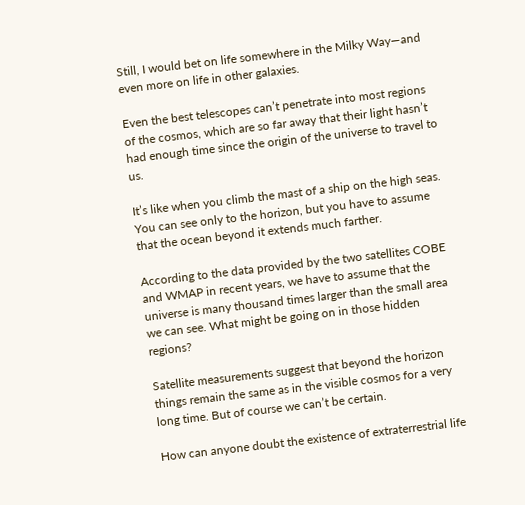Still, I would bet on life somewhere in the Milky Way—and even more on life in other galaxies.

Even the best telescopes can’t penetrate into most regions of the cosmos, which are so far away that their light hasn’t had enough time since the origin of the universe to travel to us.

It’s like when you climb the mast of a ship on the high seas. You can see only to the horizon, but you have to assume that the ocean beyond it extends much farther.

According to the data provided by the two satellites COBE and WMAP in recent years, we have to assume that the universe is many thousand times larger than the small area we can see. What might be going on in those hidden regions?

Satellite measurements suggest that beyond the horizon things remain the same as in the visible cosmos for a very long time. But of course we can’t be certain.

How can anyone doubt the existence of extraterrestrial life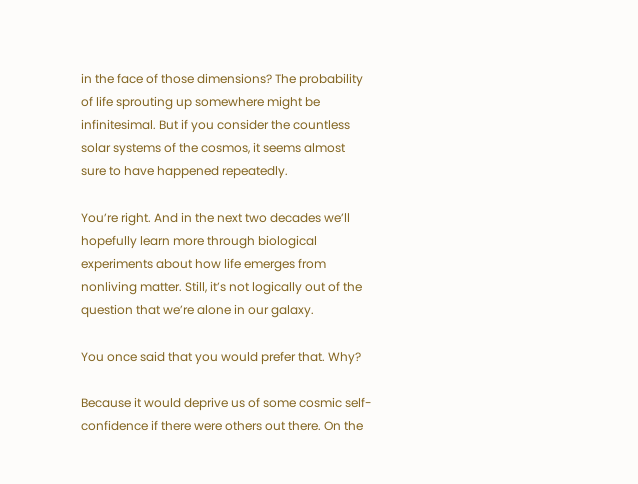in the face of those dimensions? The probability of life sprouting up somewhere might be infinitesimal. But if you consider the countless solar systems of the cosmos, it seems almost sure to have happened repeatedly.

You’re right. And in the next two decades we’ll hopefully learn more through biological experiments about how life emerges from nonliving matter. Still, it’s not logically out of the question that we’re alone in our galaxy.

You once said that you would prefer that. Why?

Because it would deprive us of some cosmic self-confidence if there were others out there. On the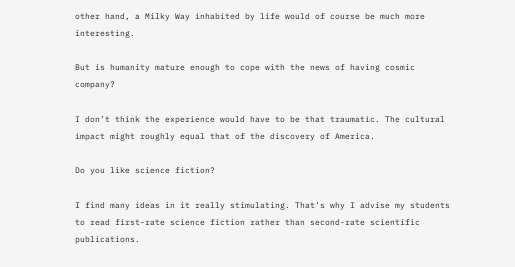other hand, a Milky Way inhabited by life would of course be much more interesting.

But is humanity mature enough to cope with the news of having cosmic company?

I don’t think the experience would have to be that traumatic. The cultural impact might roughly equal that of the discovery of America.

Do you like science fiction?

I find many ideas in it really stimulating. That’s why I advise my students to read first-rate science fiction rather than second-rate scientific publications.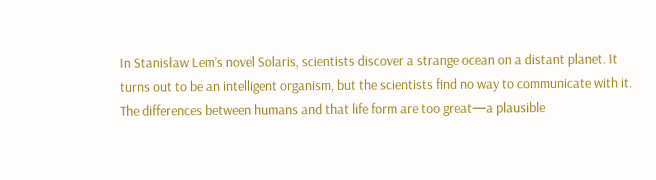In Stanisław Lem’s novel Solaris, scientists discover a strange ocean on a distant planet. It turns out to be an intelligent organism, but the scientists find no way to communicate with it. The differences between humans and that life form are too great—a plausible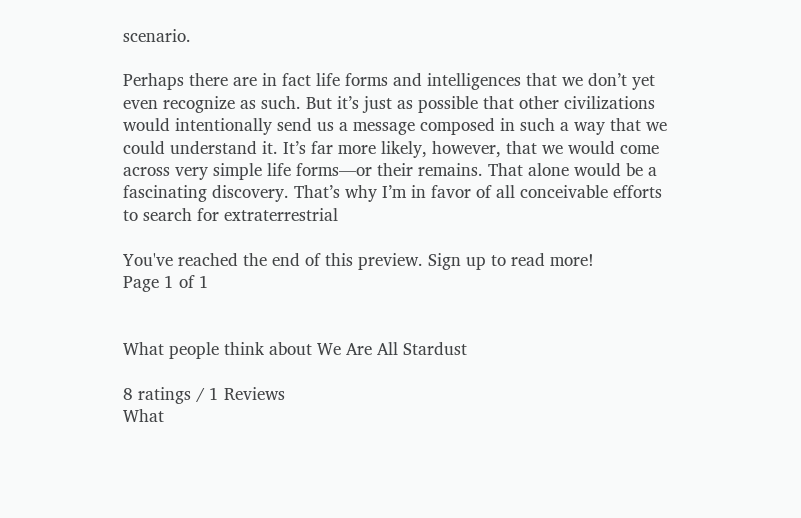scenario.

Perhaps there are in fact life forms and intelligences that we don’t yet even recognize as such. But it’s just as possible that other civilizations would intentionally send us a message composed in such a way that we could understand it. It’s far more likely, however, that we would come across very simple life forms—or their remains. That alone would be a fascinating discovery. That’s why I’m in favor of all conceivable efforts to search for extraterrestrial

You've reached the end of this preview. Sign up to read more!
Page 1 of 1


What people think about We Are All Stardust

8 ratings / 1 Reviews
What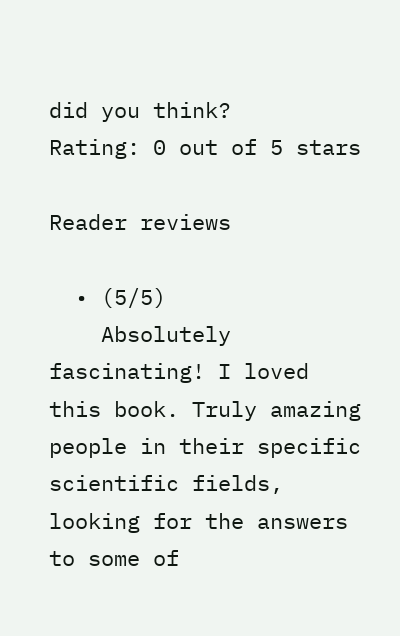did you think?
Rating: 0 out of 5 stars

Reader reviews

  • (5/5)
    Absolutely fascinating! I loved this book. Truly amazing people in their specific scientific fields, looking for the answers to some of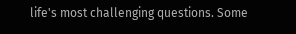life's most challenging questions. Some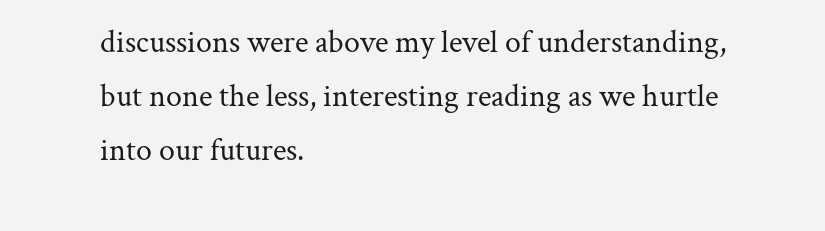discussions were above my level of understanding, but none the less, interesting reading as we hurtle into our futures.